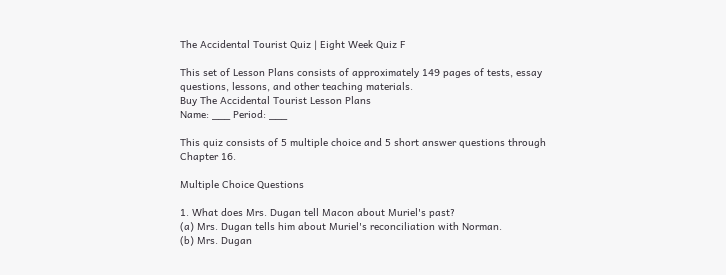The Accidental Tourist Quiz | Eight Week Quiz F

This set of Lesson Plans consists of approximately 149 pages of tests, essay questions, lessons, and other teaching materials.
Buy The Accidental Tourist Lesson Plans
Name: ___ Period: ___

This quiz consists of 5 multiple choice and 5 short answer questions through Chapter 16.

Multiple Choice Questions

1. What does Mrs. Dugan tell Macon about Muriel's past?
(a) Mrs. Dugan tells him about Muriel's reconciliation with Norman.
(b) Mrs. Dugan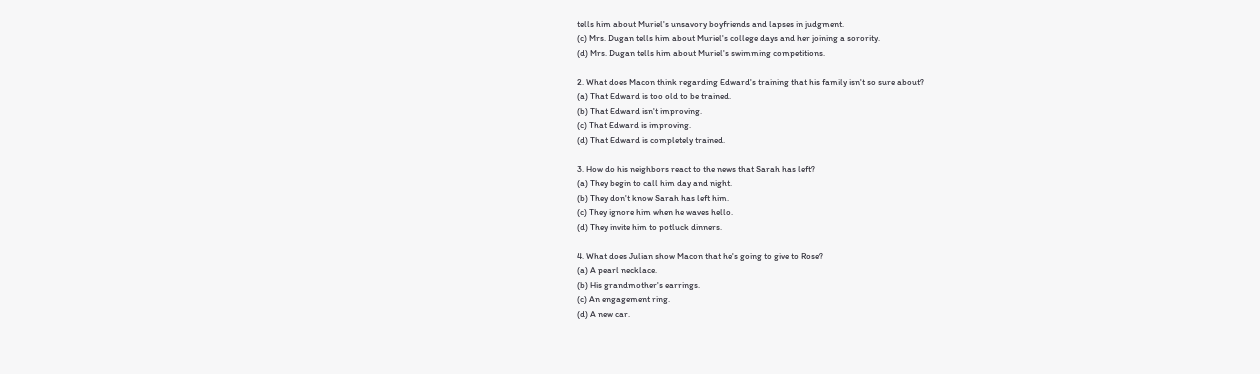tells him about Muriel's unsavory boyfriends and lapses in judgment.
(c) Mrs. Dugan tells him about Muriel's college days and her joining a sorority.
(d) Mrs. Dugan tells him about Muriel's swimming competitions.

2. What does Macon think regarding Edward's training that his family isn't so sure about?
(a) That Edward is too old to be trained.
(b) That Edward isn't improving.
(c) That Edward is improving.
(d) That Edward is completely trained.

3. How do his neighbors react to the news that Sarah has left?
(a) They begin to call him day and night.
(b) They don't know Sarah has left him.
(c) They ignore him when he waves hello.
(d) They invite him to potluck dinners.

4. What does Julian show Macon that he's going to give to Rose?
(a) A pearl necklace.
(b) His grandmother's earrings.
(c) An engagement ring.
(d) A new car.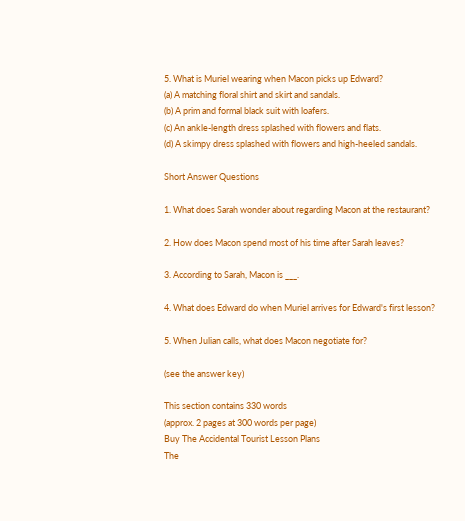5. What is Muriel wearing when Macon picks up Edward?
(a) A matching floral shirt and skirt and sandals.
(b) A prim and formal black suit with loafers.
(c) An ankle-length dress splashed with flowers and flats.
(d) A skimpy dress splashed with flowers and high-heeled sandals.

Short Answer Questions

1. What does Sarah wonder about regarding Macon at the restaurant?

2. How does Macon spend most of his time after Sarah leaves?

3. According to Sarah, Macon is ___.

4. What does Edward do when Muriel arrives for Edward's first lesson?

5. When Julian calls, what does Macon negotiate for?

(see the answer key)

This section contains 330 words
(approx. 2 pages at 300 words per page)
Buy The Accidental Tourist Lesson Plans
The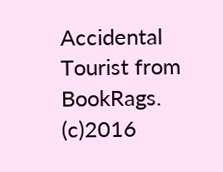Accidental Tourist from BookRags. (c)2016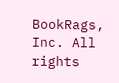BookRags, Inc. All rights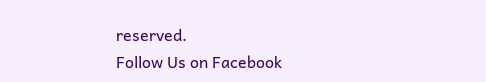reserved.
Follow Us on Facebook